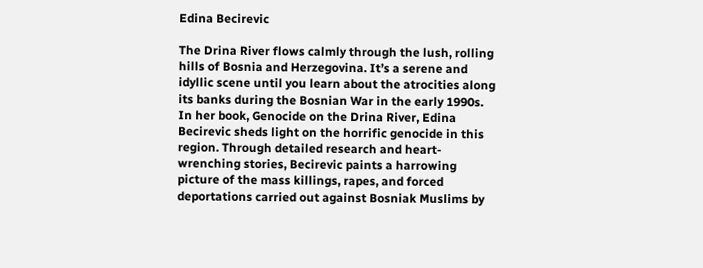Edina Becirevic

The Drina River flows calmly through the lush, rolling hills of Bosnia and Herzegovina. It’s a serene and idyllic scene until you learn about the atrocities along its banks during the Bosnian War in the early 1990s. In her book, Genocide on the Drina River, Edina Becirevic sheds light on the horrific genocide in this region. Through detailed research and heart-wrenching stories, Becirevic paints a harrowing picture of the mass killings, rapes, and forced deportations carried out against Bosniak Muslims by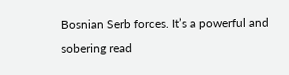Bosnian Serb forces. It’s a powerful and sobering read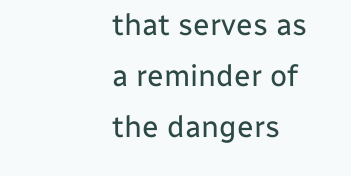that serves as a reminder of the dangers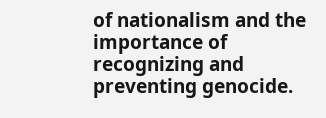of nationalism and the importance of recognizing and preventing genocide.